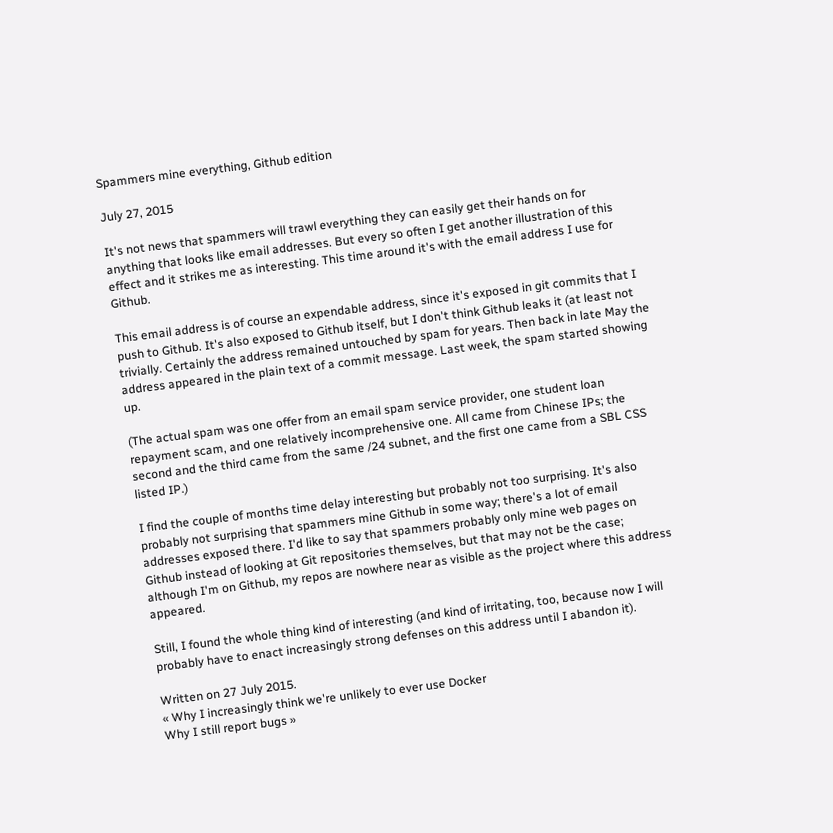Spammers mine everything, Github edition

July 27, 2015

It's not news that spammers will trawl everything they can easily get their hands on for anything that looks like email addresses. But every so often I get another illustration of this effect and it strikes me as interesting. This time around it's with the email address I use for Github.

This email address is of course an expendable address, since it's exposed in git commits that I push to Github. It's also exposed to Github itself, but I don't think Github leaks it (at least not trivially. Certainly the address remained untouched by spam for years. Then back in late May the address appeared in the plain text of a commit message. Last week, the spam started showing up.

(The actual spam was one offer from an email spam service provider, one student loan repayment scam, and one relatively incomprehensive one. All came from Chinese IPs; the second and the third came from the same /24 subnet, and the first one came from a SBL CSS listed IP.)

I find the couple of months time delay interesting but probably not too surprising. It's also probably not surprising that spammers mine Github in some way; there's a lot of email addresses exposed there. I'd like to say that spammers probably only mine web pages on Github instead of looking at Git repositories themselves, but that may not be the case; although I'm on Github, my repos are nowhere near as visible as the project where this address appeared.

Still, I found the whole thing kind of interesting (and kind of irritating, too, because now I will probably have to enact increasingly strong defenses on this address until I abandon it).

Written on 27 July 2015.
« Why I increasingly think we're unlikely to ever use Docker
Why I still report bugs »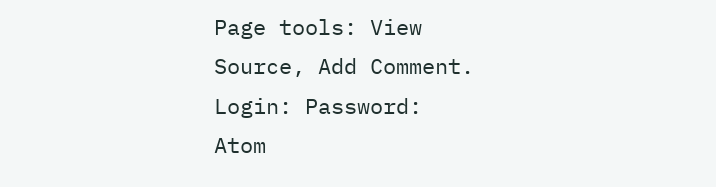Page tools: View Source, Add Comment.
Login: Password:
Atom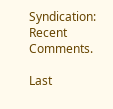Syndication: Recent Comments.

Last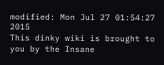modified: Mon Jul 27 01:54:27 2015
This dinky wiki is brought to you by the Insane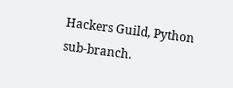Hackers Guild, Python sub-branch.